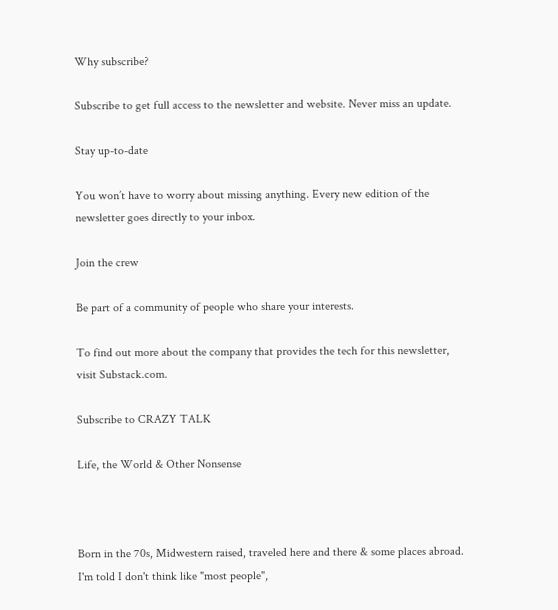Why subscribe?

Subscribe to get full access to the newsletter and website. Never miss an update.

Stay up-to-date

You won’t have to worry about missing anything. Every new edition of the newsletter goes directly to your inbox.

Join the crew

Be part of a community of people who share your interests.

To find out more about the company that provides the tech for this newsletter, visit Substack.com.

Subscribe to CRAZY TALK

Life, the World & Other Nonsense



Born in the 70s, Midwestern raised, traveled here and there & some places abroad. I'm told I don't think like "most people",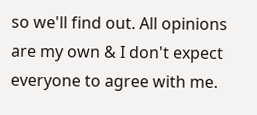so we'll find out. All opinions are my own & I don't expect everyone to agree with me.